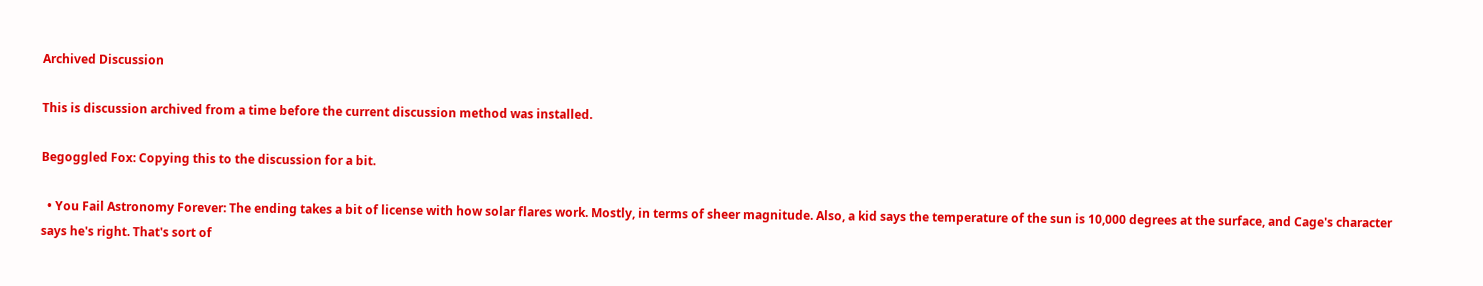Archived Discussion

This is discussion archived from a time before the current discussion method was installed.

Begoggled Fox: Copying this to the discussion for a bit.

  • You Fail Astronomy Forever: The ending takes a bit of license with how solar flares work. Mostly, in terms of sheer magnitude. Also, a kid says the temperature of the sun is 10,000 degrees at the surface, and Cage's character says he's right. That's sort of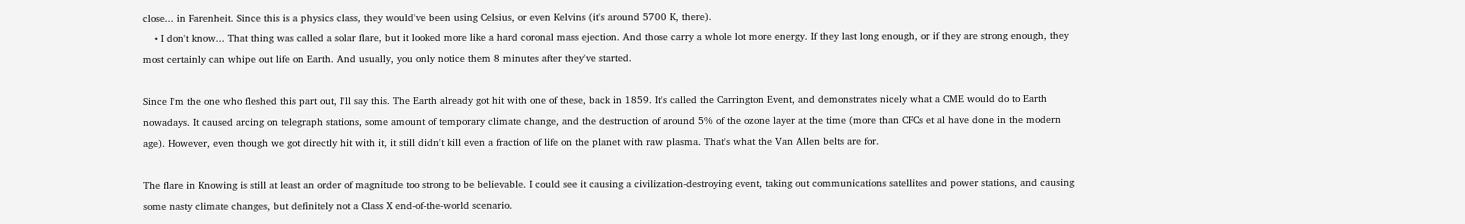close... in Farenheit. Since this is a physics class, they would've been using Celsius, or even Kelvins (it's around 5700 K, there).
    • I don't know... That thing was called a solar flare, but it looked more like a hard coronal mass ejection. And those carry a whole lot more energy. If they last long enough, or if they are strong enough, they most certainly can whipe out life on Earth. And usually, you only notice them 8 minutes after they've started.

Since I'm the one who fleshed this part out, I'll say this. The Earth already got hit with one of these, back in 1859. It's called the Carrington Event, and demonstrates nicely what a CME would do to Earth nowadays. It caused arcing on telegraph stations, some amount of temporary climate change, and the destruction of around 5% of the ozone layer at the time (more than CFCs et al have done in the modern age). However, even though we got directly hit with it, it still didn't kill even a fraction of life on the planet with raw plasma. That's what the Van Allen belts are for.

The flare in Knowing is still at least an order of magnitude too strong to be believable. I could see it causing a civilization-destroying event, taking out communications satellites and power stations, and causing some nasty climate changes, but definitely not a Class X end-of-the-world scenario.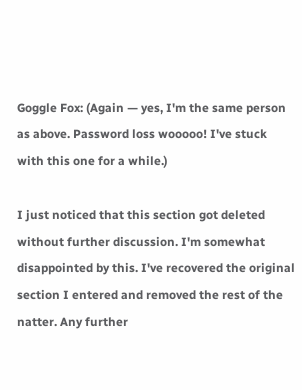Goggle Fox: (Again — yes, I'm the same person as above. Password loss wooooo! I've stuck with this one for a while.)

I just noticed that this section got deleted without further discussion. I'm somewhat disappointed by this. I've recovered the original section I entered and removed the rest of the natter. Any further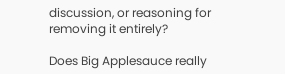discussion, or reasoning for removing it entirely?

Does Big Applesauce really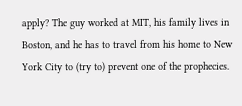apply? The guy worked at MIT, his family lives in Boston, and he has to travel from his home to New York City to (try to) prevent one of the prophecies.